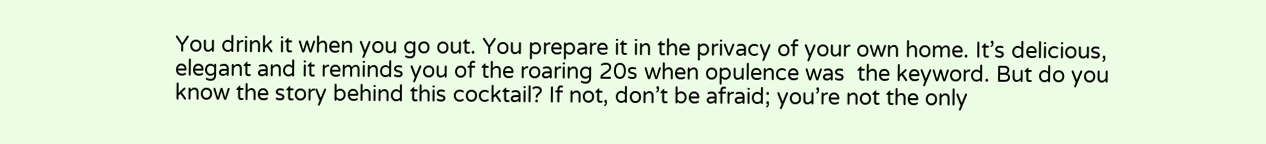You drink it when you go out. You prepare it in the privacy of your own home. It’s delicious, elegant and it reminds you of the roaring 20s when opulence was  the keyword. But do you know the story behind this cocktail? If not, don’t be afraid; you’re not the only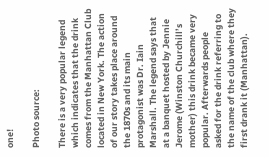one!

Photo source:

There is a very popular legend which indicates that the drink comes from the Manhattan Club located in New York. The action of our story takes place around the 1870s and its main protagonist was Dr. Iain Marshall. The legend says that at a banquet hosted by Jennie Jerome (Winston Churchill’s mother) this drink became very popular. Afterwards people asked for the drink referring to the name of the club where they first drank it (Manhattan).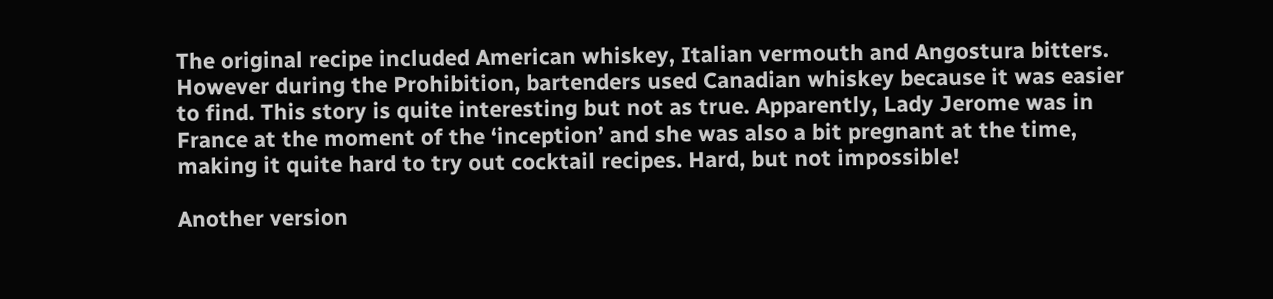The original recipe included American whiskey, Italian vermouth and Angostura bitters. However during the Prohibition, bartenders used Canadian whiskey because it was easier to find. This story is quite interesting but not as true. Apparently, Lady Jerome was in France at the moment of the ‘inception’ and she was also a bit pregnant at the time, making it quite hard to try out cocktail recipes. Hard, but not impossible!

Another version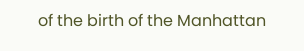of the birth of the Manhattan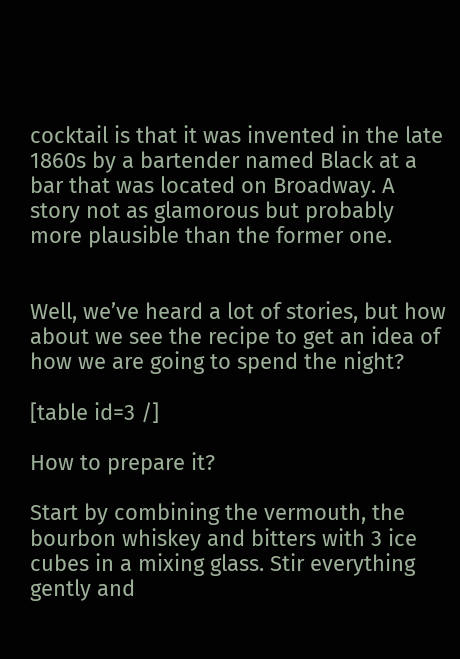cocktail is that it was invented in the late 1860s by a bartender named Black at a bar that was located on Broadway. A story not as glamorous but probably more plausible than the former one.


Well, we’ve heard a lot of stories, but how about we see the recipe to get an idea of how we are going to spend the night?

[table id=3 /]

How to prepare it?

Start by combining the vermouth, the bourbon whiskey and bitters with 3 ice cubes in a mixing glass. Stir everything gently and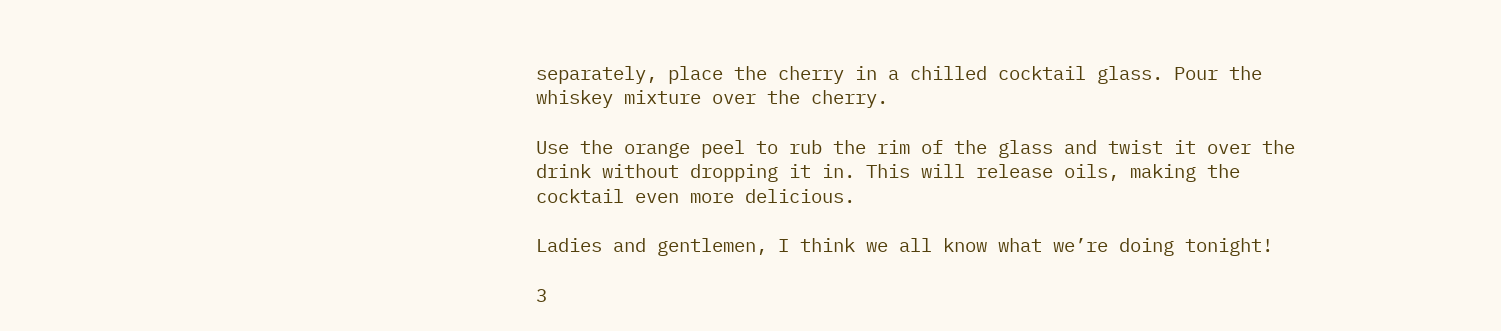separately, place the cherry in a chilled cocktail glass. Pour the whiskey mixture over the cherry.

Use the orange peel to rub the rim of the glass and twist it over the drink without dropping it in. This will release oils, making the cocktail even more delicious.

Ladies and gentlemen, I think we all know what we’re doing tonight!

3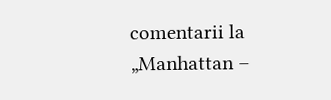comentarii la „Manhattan –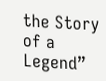the Story of a Legend”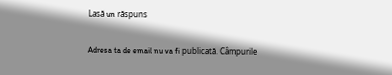Lasă un răspuns

Adresa ta de email nu va fi publicată. Câmpurile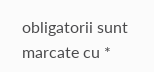obligatorii sunt marcate cu *